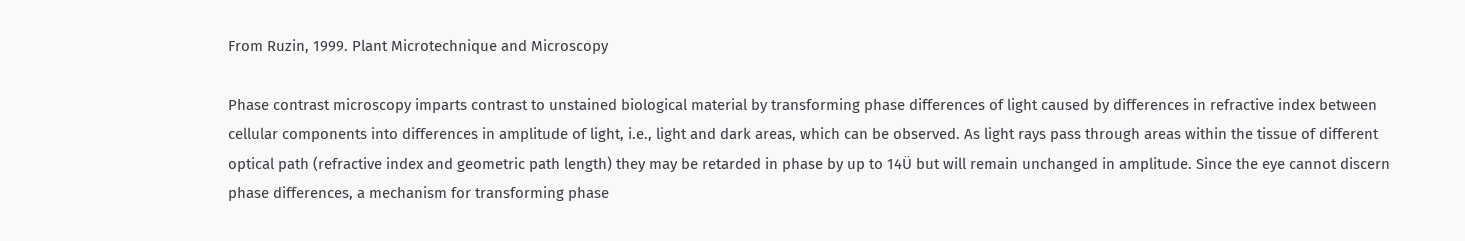From Ruzin, 1999. Plant Microtechnique and Microscopy

Phase contrast microscopy imparts contrast to unstained biological material by transforming phase differences of light caused by differences in refractive index between cellular components into differences in amplitude of light, i.e., light and dark areas, which can be observed. As light rays pass through areas within the tissue of different optical path (refractive index and geometric path length) they may be retarded in phase by up to 14Ü but will remain unchanged in amplitude. Since the eye cannot discern phase differences, a mechanism for transforming phase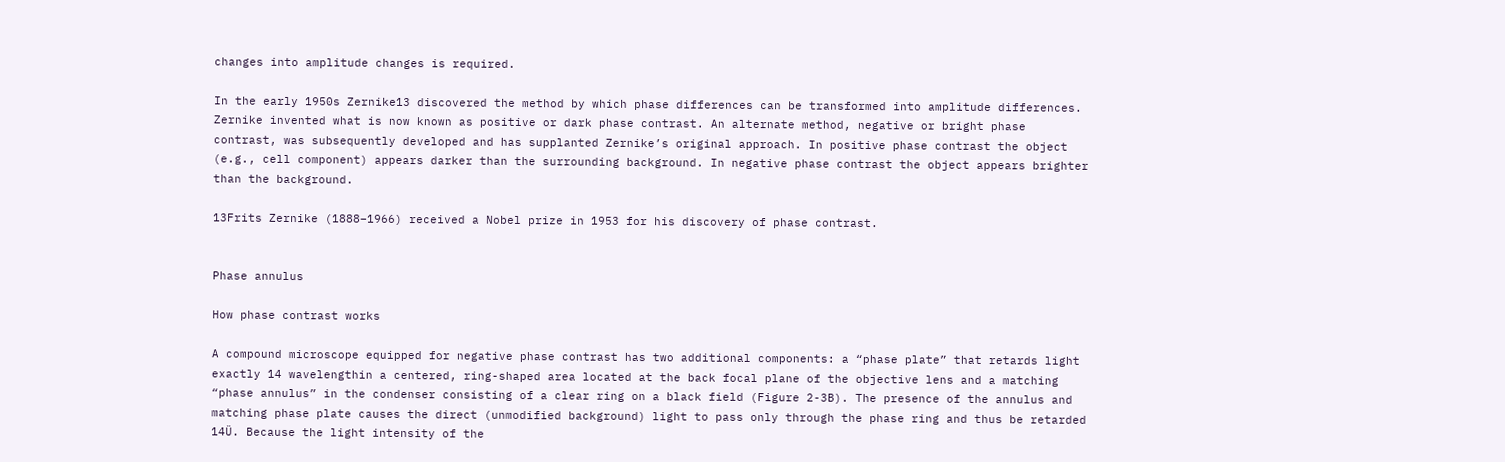changes into amplitude changes is required.

In the early 1950s Zernike13 discovered the method by which phase differences can be transformed into amplitude differences. Zernike invented what is now known as positive or dark phase contrast. An alternate method, negative or bright phase contrast, was subsequently developed and has supplanted Zernike’s original approach. In positive phase contrast the object (e.g., cell component) appears darker than the surrounding background. In negative phase contrast the object appears brighter than the background.

13Frits Zernike (1888–1966) received a Nobel prize in 1953 for his discovery of phase contrast.


Phase annulus

How phase contrast works

A compound microscope equipped for negative phase contrast has two additional components: a “phase plate” that retards light exactly 14 wavelengthin a centered, ring-shaped area located at the back focal plane of the objective lens and a matching “phase annulus” in the condenser consisting of a clear ring on a black field (Figure 2-3B). The presence of the annulus and matching phase plate causes the direct (unmodified background) light to pass only through the phase ring and thus be retarded 14Ü. Because the light intensity of the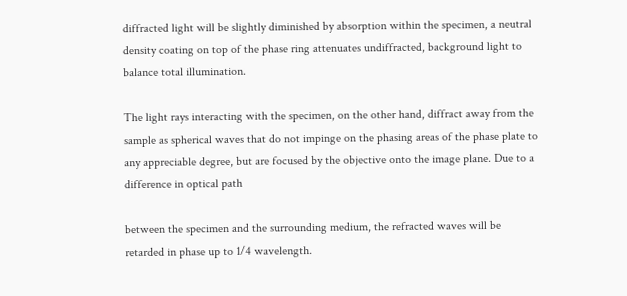diffracted light will be slightly diminished by absorption within the specimen, a neutral density coating on top of the phase ring attenuates undiffracted, background light to balance total illumination.

The light rays interacting with the specimen, on the other hand, diffract away from the sample as spherical waves that do not impinge on the phasing areas of the phase plate to any appreciable degree, but are focused by the objective onto the image plane. Due to a difference in optical path

between the specimen and the surrounding medium, the refracted waves will be retarded in phase up to 1/4 wavelength.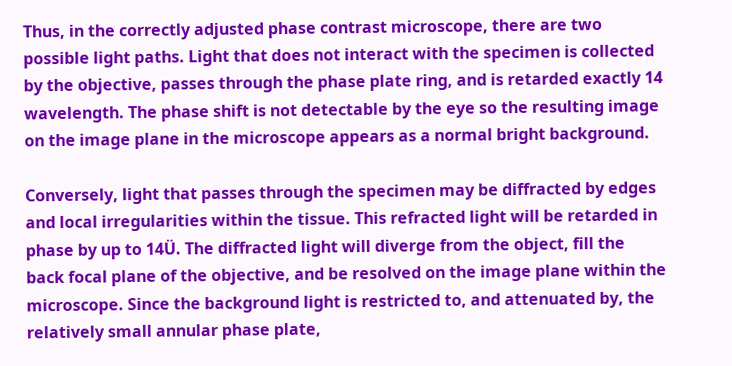Thus, in the correctly adjusted phase contrast microscope, there are two possible light paths. Light that does not interact with the specimen is collected by the objective, passes through the phase plate ring, and is retarded exactly 14 wavelength. The phase shift is not detectable by the eye so the resulting image on the image plane in the microscope appears as a normal bright background.

Conversely, light that passes through the specimen may be diffracted by edges and local irregularities within the tissue. This refracted light will be retarded in phase by up to 14Ü. The diffracted light will diverge from the object, fill the back focal plane of the objective, and be resolved on the image plane within the microscope. Since the background light is restricted to, and attenuated by, the relatively small annular phase plate,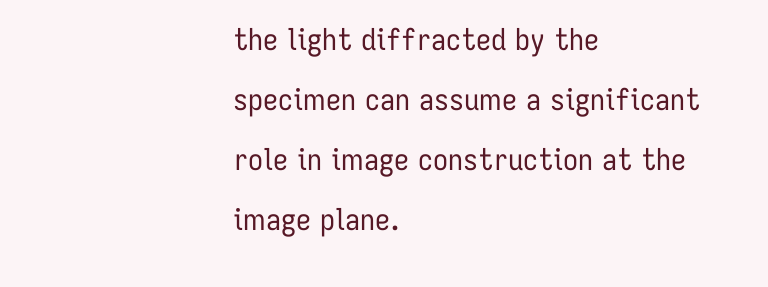the light diffracted by the specimen can assume a significant role in image construction at the image plane.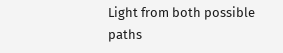Light from both possible paths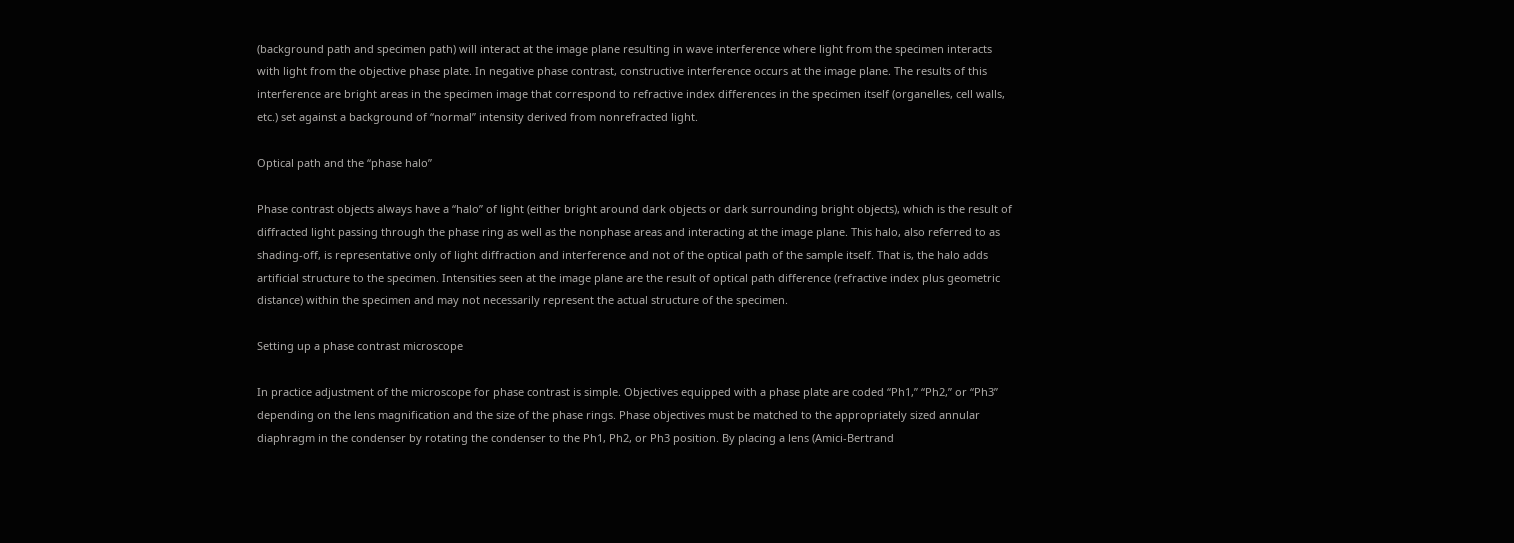(background path and specimen path) will interact at the image plane resulting in wave interference where light from the specimen interacts with light from the objective phase plate. In negative phase contrast, constructive interference occurs at the image plane. The results of this interference are bright areas in the specimen image that correspond to refractive index differences in the specimen itself (organelles, cell walls, etc.) set against a background of “normal” intensity derived from nonrefracted light.

Optical path and the “phase halo”

Phase contrast objects always have a “halo” of light (either bright around dark objects or dark surrounding bright objects), which is the result of diffracted light passing through the phase ring as well as the nonphase areas and interacting at the image plane. This halo, also referred to as shading-off, is representative only of light diffraction and interference and not of the optical path of the sample itself. That is, the halo adds artificial structure to the specimen. Intensities seen at the image plane are the result of optical path difference (refractive index plus geometric distance) within the specimen and may not necessarily represent the actual structure of the specimen.

Setting up a phase contrast microscope

In practice adjustment of the microscope for phase contrast is simple. Objectives equipped with a phase plate are coded “Ph1,” “Ph2,” or “Ph3” depending on the lens magnification and the size of the phase rings. Phase objectives must be matched to the appropriately sized annular diaphragm in the condenser by rotating the condenser to the Ph1, Ph2, or Ph3 position. By placing a lens (Amici-Bertrand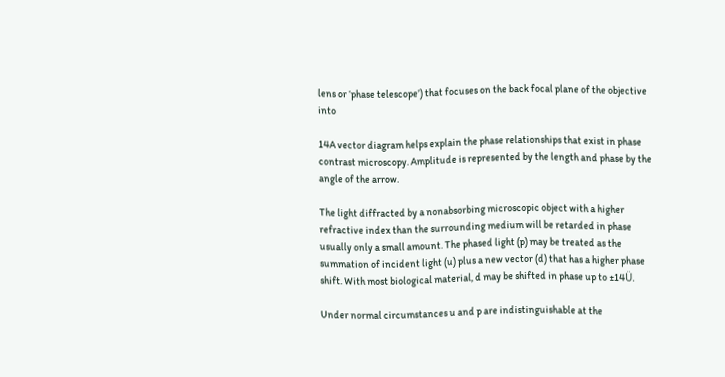lens or ‘phase telescope’) that focuses on the back focal plane of the objective into

14A vector diagram helps explain the phase relationships that exist in phase contrast microscopy. Amplitude is represented by the length and phase by the angle of the arrow.

The light diffracted by a nonabsorbing microscopic object with a higher refractive index than the surrounding medium will be retarded in phase usually only a small amount. The phased light (p) may be treated as the summation of incident light (u) plus a new vector (d) that has a higher phase shift. With most biological material, d may be shifted in phase up to ±14Ü.

Under normal circumstances u and p are indistinguishable at the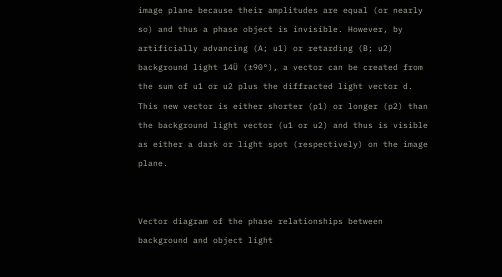image plane because their amplitudes are equal (or nearly so) and thus a phase object is invisible. However, by artificially advancing (A; u1) or retarding (B; u2) background light 14Ü (±90°), a vector can be created from the sum of u1 or u2 plus the diffracted light vector d. This new vector is either shorter (p1) or longer (p2) than the background light vector (u1 or u2) and thus is visible as either a dark or light spot (respectively) on the image plane.


Vector diagram of the phase relationships between background and object light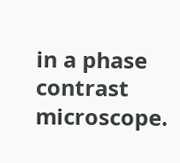in a phase contrast microscope.